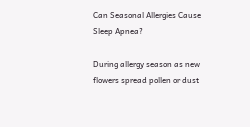Can Seasonal Allergies Cause Sleep Apnea?

During allergy season as new flowers spread pollen or dust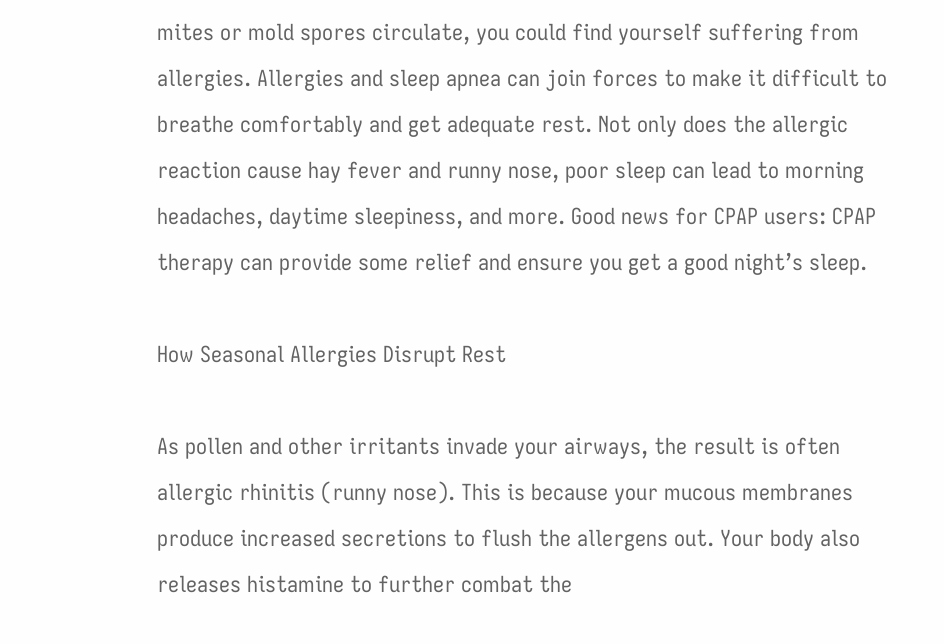mites or mold spores circulate, you could find yourself suffering from allergies. Allergies and sleep apnea can join forces to make it difficult to breathe comfortably and get adequate rest. Not only does the allergic reaction cause hay fever and runny nose, poor sleep can lead to morning headaches, daytime sleepiness, and more. Good news for CPAP users: CPAP therapy can provide some relief and ensure you get a good night’s sleep.

How Seasonal Allergies Disrupt Rest

As pollen and other irritants invade your airways, the result is often allergic rhinitis (runny nose). This is because your mucous membranes produce increased secretions to flush the allergens out. Your body also releases histamine to further combat the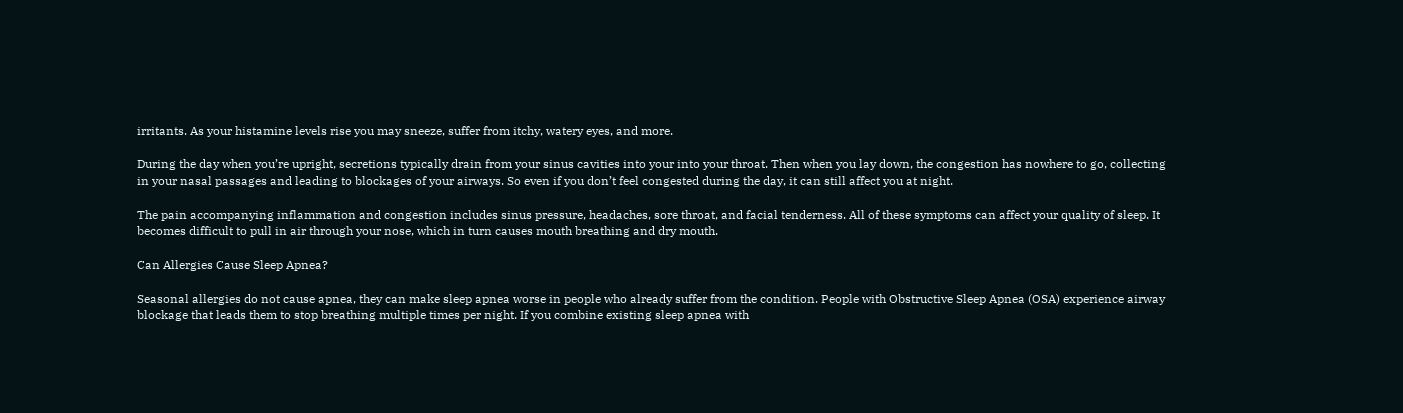irritants. As your histamine levels rise you may sneeze, suffer from itchy, watery eyes, and more.

During the day when you’re upright, secretions typically drain from your sinus cavities into your into your throat. Then when you lay down, the congestion has nowhere to go, collecting in your nasal passages and leading to blockages of your airways. So even if you don’t feel congested during the day, it can still affect you at night.

The pain accompanying inflammation and congestion includes sinus pressure, headaches, sore throat, and facial tenderness. All of these symptoms can affect your quality of sleep. It becomes difficult to pull in air through your nose, which in turn causes mouth breathing and dry mouth.

Can Allergies Cause Sleep Apnea?

Seasonal allergies do not cause apnea, they can make sleep apnea worse in people who already suffer from the condition. People with Obstructive Sleep Apnea (OSA) experience airway blockage that leads them to stop breathing multiple times per night. If you combine existing sleep apnea with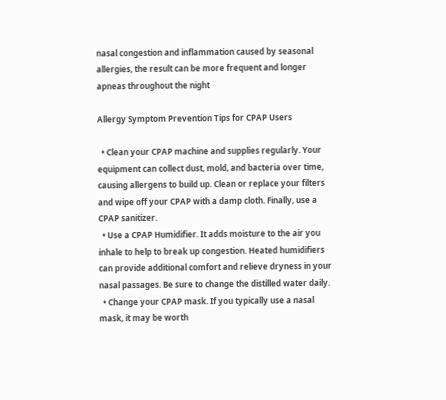nasal congestion and inflammation caused by seasonal allergies, the result can be more frequent and longer apneas throughout the night

Allergy Symptom Prevention Tips for CPAP Users

  • Clean your CPAP machine and supplies regularly. Your equipment can collect dust, mold, and bacteria over time, causing allergens to build up. Clean or replace your filters and wipe off your CPAP with a damp cloth. Finally, use a CPAP sanitizer.
  • Use a CPAP Humidifier. It adds moisture to the air you inhale to help to break up congestion. Heated humidifiers can provide additional comfort and relieve dryness in your nasal passages. Be sure to change the distilled water daily.
  • Change your CPAP mask. If you typically use a nasal mask, it may be worth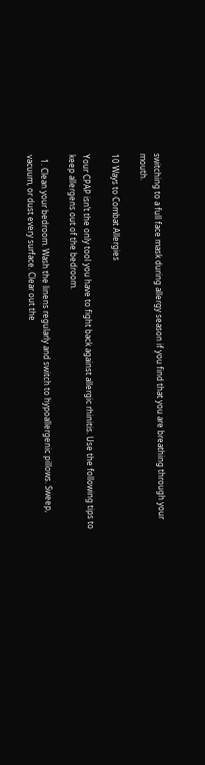switching to a full face mask during allergy season if you find that you are breathing through your mouth.

10 Ways to Combat Allergies

Your CPAP isn’t the only tool you have to fight back against allergic rhinitis. Use the following tips to keep allergens out of the bedroom.

  1. Clean your bedroom. Wash the linens regularly and switch to hypoallergenic pillows. Sweep, vacuum, or dust every surface. Clear out the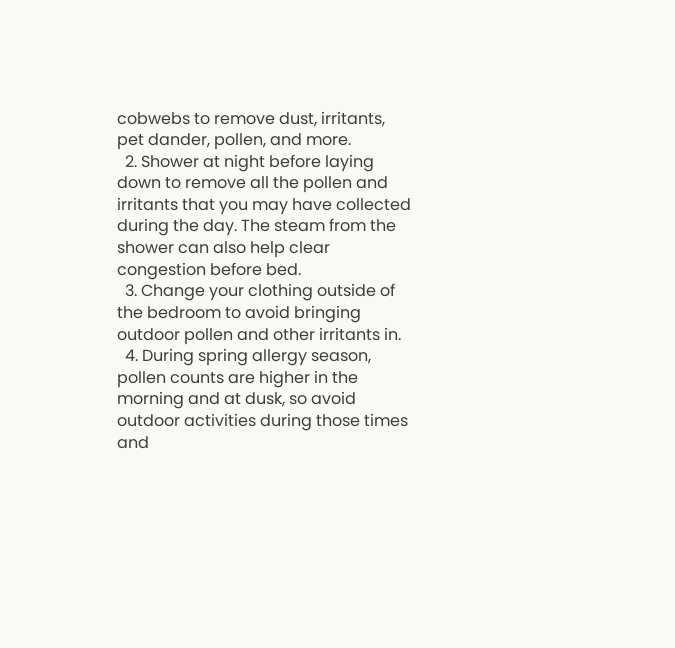cobwebs to remove dust, irritants, pet dander, pollen, and more.
  2. Shower at night before laying down to remove all the pollen and irritants that you may have collected during the day. The steam from the shower can also help clear congestion before bed.
  3. Change your clothing outside of the bedroom to avoid bringing outdoor pollen and other irritants in.
  4. During spring allergy season, pollen counts are higher in the morning and at dusk, so avoid outdoor activities during those times and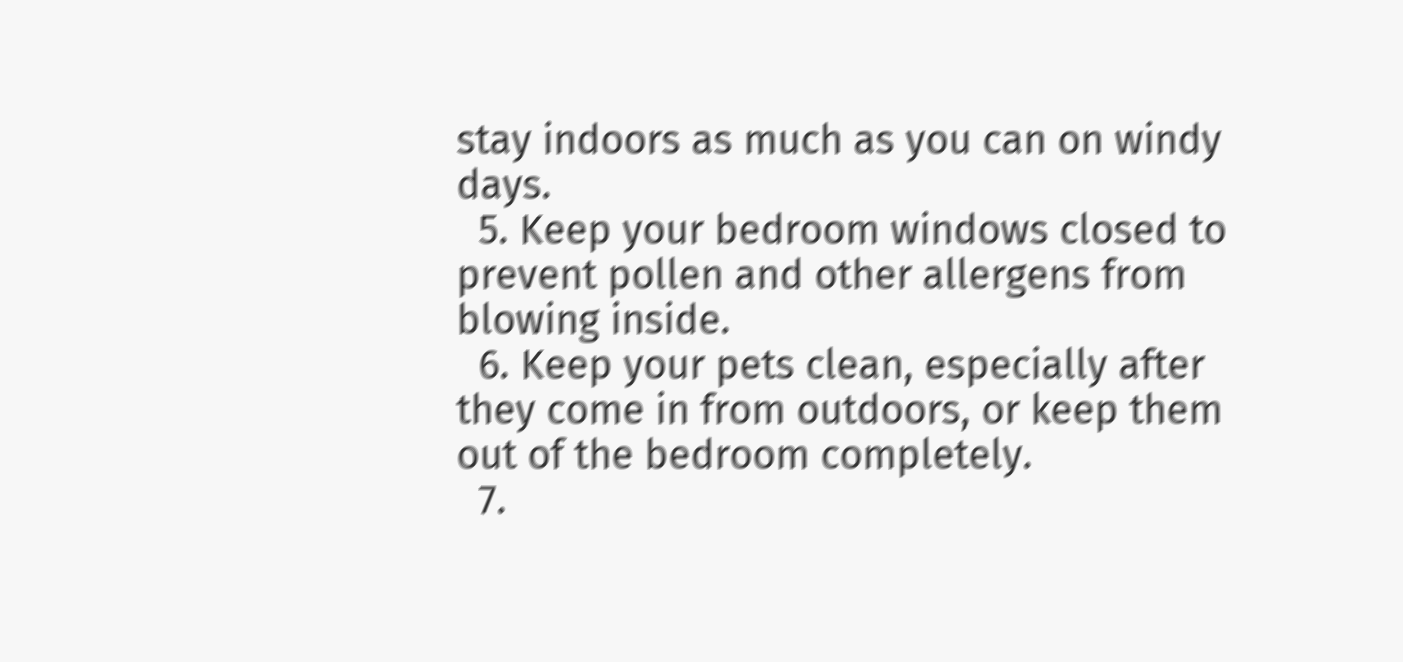stay indoors as much as you can on windy days.
  5. Keep your bedroom windows closed to prevent pollen and other allergens from blowing inside.
  6. Keep your pets clean, especially after they come in from outdoors, or keep them out of the bedroom completely.
  7.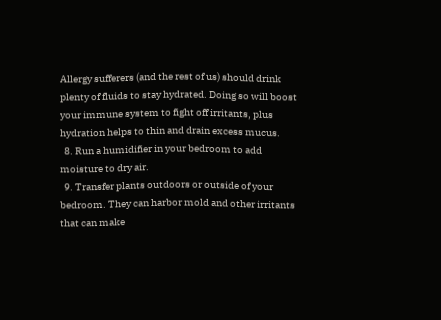Allergy sufferers (and the rest of us) should drink plenty of fluids to stay hydrated. Doing so will boost your immune system to fight off irritants, plus hydration helps to thin and drain excess mucus.
  8. Run a humidifier in your bedroom to add moisture to dry air.
  9. Transfer plants outdoors or outside of your bedroom. They can harbor mold and other irritants that can make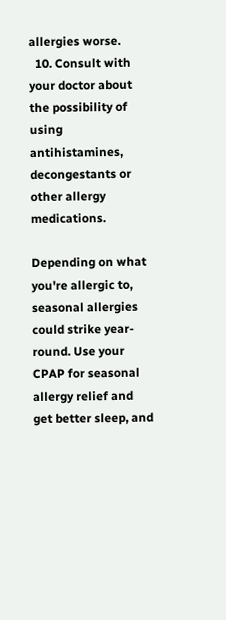allergies worse.
  10. Consult with your doctor about the possibility of using antihistamines, decongestants or other allergy medications.

Depending on what you're allergic to, seasonal allergies could strike year-round. Use your CPAP for seasonal allergy relief and get better sleep, and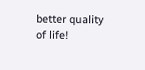better quality of life!